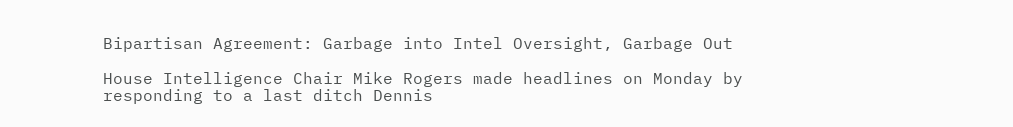Bipartisan Agreement: Garbage into Intel Oversight, Garbage Out

House Intelligence Chair Mike Rogers made headlines on Monday by responding to a last ditch Dennis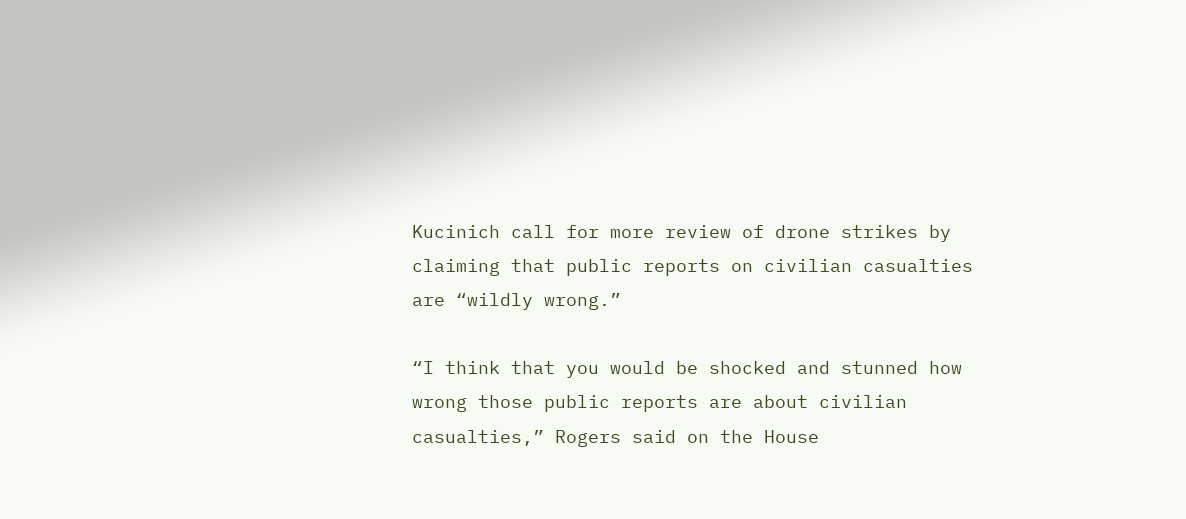Kucinich call for more review of drone strikes by claiming that public reports on civilian casualties are “wildly wrong.”

“I think that you would be shocked and stunned how wrong those public reports are about civilian casualties,” Rogers said on the House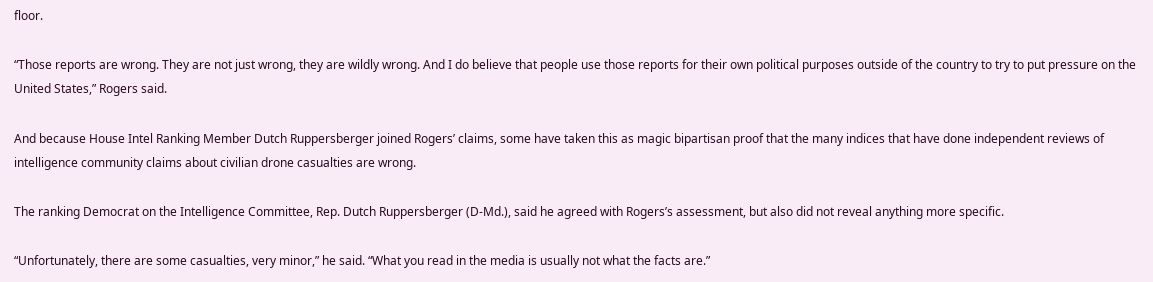floor.

“Those reports are wrong. They are not just wrong, they are wildly wrong. And I do believe that people use those reports for their own political purposes outside of the country to try to put pressure on the United States,” Rogers said.

And because House Intel Ranking Member Dutch Ruppersberger joined Rogers’ claims, some have taken this as magic bipartisan proof that the many indices that have done independent reviews of intelligence community claims about civilian drone casualties are wrong.

The ranking Democrat on the Intelligence Committee, Rep. Dutch Ruppersberger (D-Md.), said he agreed with Rogers’s assessment, but also did not reveal anything more specific.

“Unfortunately, there are some casualties, very minor,” he said. “What you read in the media is usually not what the facts are.”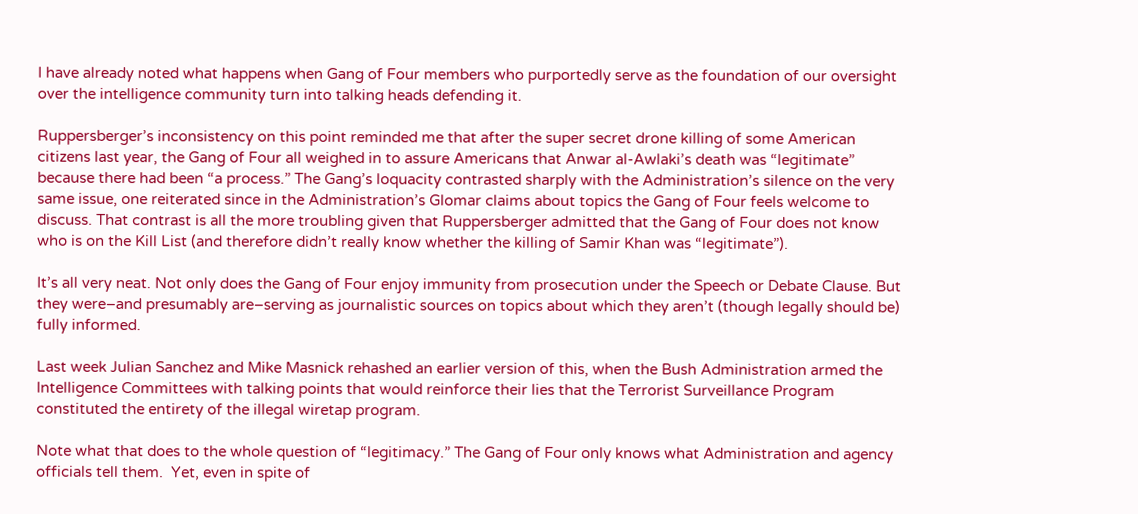I have already noted what happens when Gang of Four members who purportedly serve as the foundation of our oversight over the intelligence community turn into talking heads defending it.

Ruppersberger’s inconsistency on this point reminded me that after the super secret drone killing of some American citizens last year, the Gang of Four all weighed in to assure Americans that Anwar al-Awlaki’s death was “legitimate” because there had been “a process.” The Gang’s loquacity contrasted sharply with the Administration’s silence on the very same issue, one reiterated since in the Administration’s Glomar claims about topics the Gang of Four feels welcome to discuss. That contrast is all the more troubling given that Ruppersberger admitted that the Gang of Four does not know who is on the Kill List (and therefore didn’t really know whether the killing of Samir Khan was “legitimate”).

It’s all very neat. Not only does the Gang of Four enjoy immunity from prosecution under the Speech or Debate Clause. But they were–and presumably are–serving as journalistic sources on topics about which they aren’t (though legally should be) fully informed.

Last week Julian Sanchez and Mike Masnick rehashed an earlier version of this, when the Bush Administration armed the Intelligence Committees with talking points that would reinforce their lies that the Terrorist Surveillance Program constituted the entirety of the illegal wiretap program.

Note what that does to the whole question of “legitimacy.” The Gang of Four only knows what Administration and agency officials tell them.  Yet, even in spite of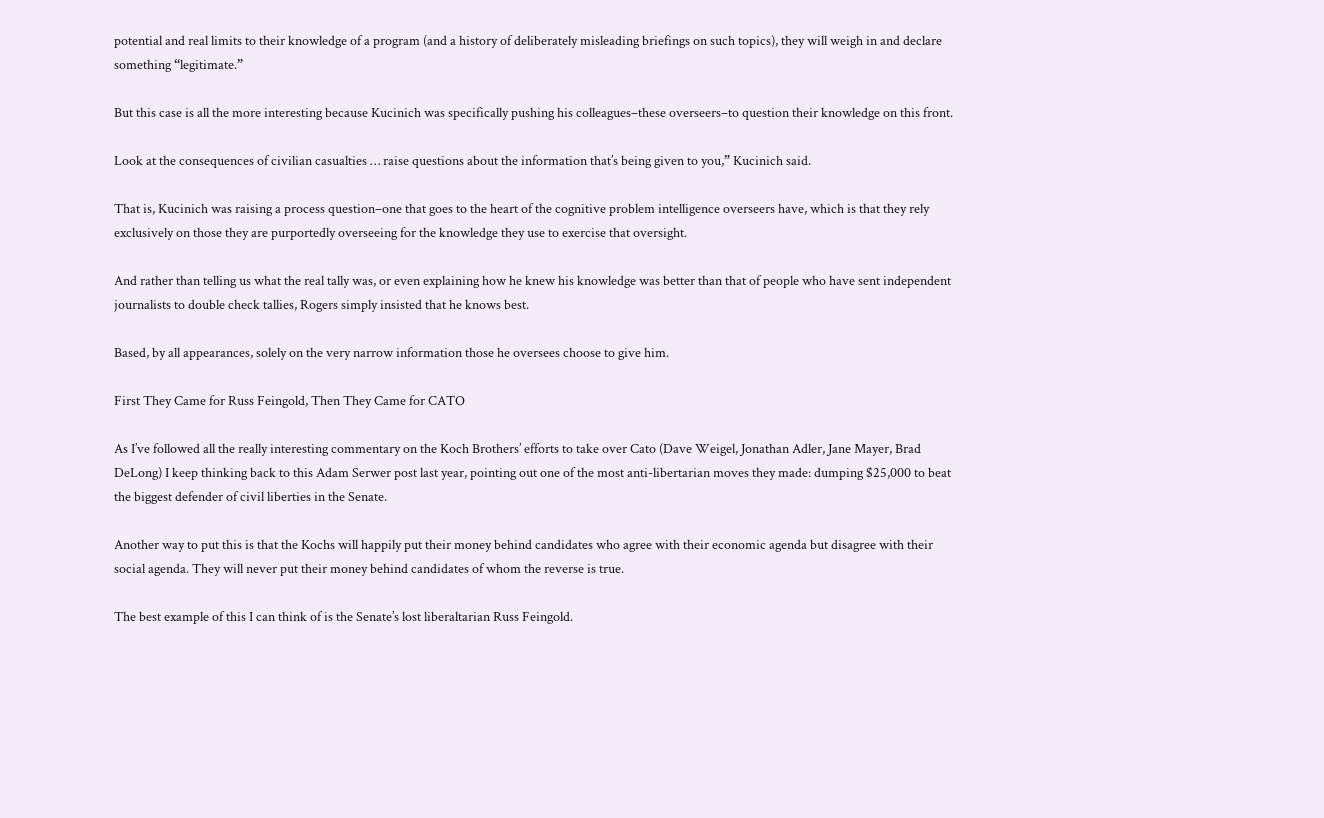potential and real limits to their knowledge of a program (and a history of deliberately misleading briefings on such topics), they will weigh in and declare something “legitimate.”

But this case is all the more interesting because Kucinich was specifically pushing his colleagues–these overseers–to question their knowledge on this front.

Look at the consequences of civilian casualties … raise questions about the information that’s being given to you,” Kucinich said.

That is, Kucinich was raising a process question–one that goes to the heart of the cognitive problem intelligence overseers have, which is that they rely exclusively on those they are purportedly overseeing for the knowledge they use to exercise that oversight.

And rather than telling us what the real tally was, or even explaining how he knew his knowledge was better than that of people who have sent independent journalists to double check tallies, Rogers simply insisted that he knows best.

Based, by all appearances, solely on the very narrow information those he oversees choose to give him.

First They Came for Russ Feingold, Then They Came for CATO

As I’ve followed all the really interesting commentary on the Koch Brothers’ efforts to take over Cato (Dave Weigel, Jonathan Adler, Jane Mayer, Brad DeLong) I keep thinking back to this Adam Serwer post last year, pointing out one of the most anti-libertarian moves they made: dumping $25,000 to beat the biggest defender of civil liberties in the Senate.

Another way to put this is that the Kochs will happily put their money behind candidates who agree with their economic agenda but disagree with their social agenda. They will never put their money behind candidates of whom the reverse is true.

The best example of this I can think of is the Senate’s lost liberaltarian Russ Feingold.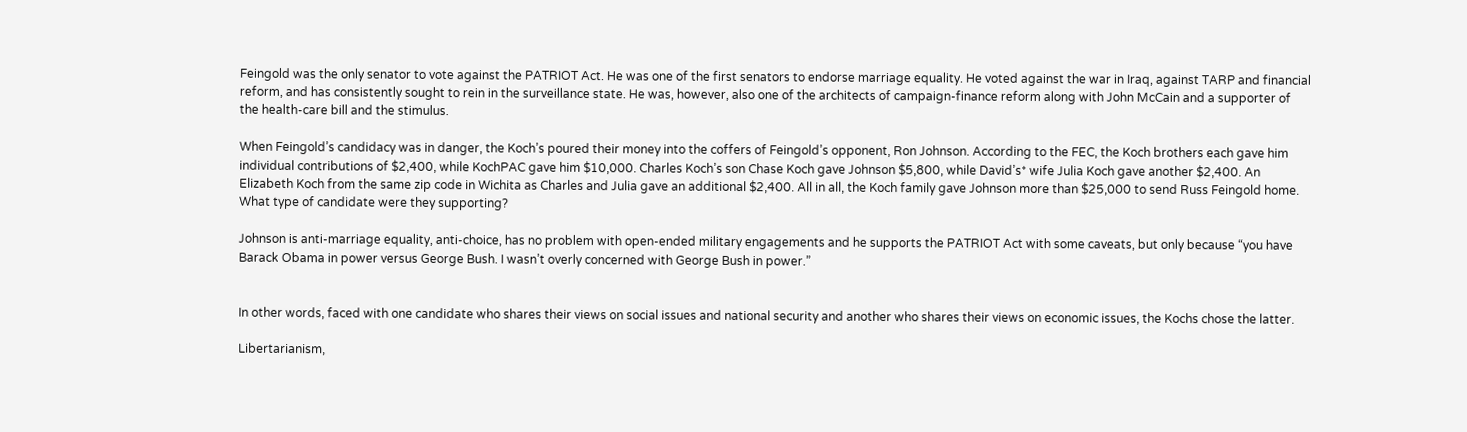Feingold was the only senator to vote against the PATRIOT Act. He was one of the first senators to endorse marriage equality. He voted against the war in Iraq, against TARP and financial reform, and has consistently sought to rein in the surveillance state. He was, however, also one of the architects of campaign-finance reform along with John McCain and a supporter of the health-care bill and the stimulus.

When Feingold’s candidacy was in danger, the Koch’s poured their money into the coffers of Feingold’s opponent, Ron Johnson. According to the FEC, the Koch brothers each gave him individual contributions of $2,400, while KochPAC gave him $10,000. Charles Koch’s son Chase Koch gave Johnson $5,800, while David’s* wife Julia Koch gave another $2,400. An Elizabeth Koch from the same zip code in Wichita as Charles and Julia gave an additional $2,400. All in all, the Koch family gave Johnson more than $25,000 to send Russ Feingold home. What type of candidate were they supporting?

Johnson is anti-marriage equality, anti-choice, has no problem with open-ended military engagements and he supports the PATRIOT Act with some caveats, but only because “you have Barack Obama in power versus George Bush. I wasn’t overly concerned with George Bush in power.”


In other words, faced with one candidate who shares their views on social issues and national security and another who shares their views on economic issues, the Kochs chose the latter.

Libertarianism,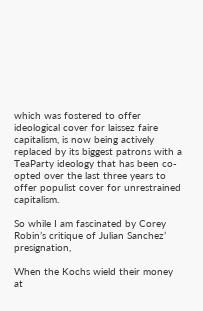which was fostered to offer ideological cover for laissez faire capitalism, is now being actively replaced by its biggest patrons with a TeaParty ideology that has been co-opted over the last three years to offer populist cover for unrestrained capitalism.

So while I am fascinated by Corey Robin’s critique of Julian Sanchez’ presignation,

When the Kochs wield their money at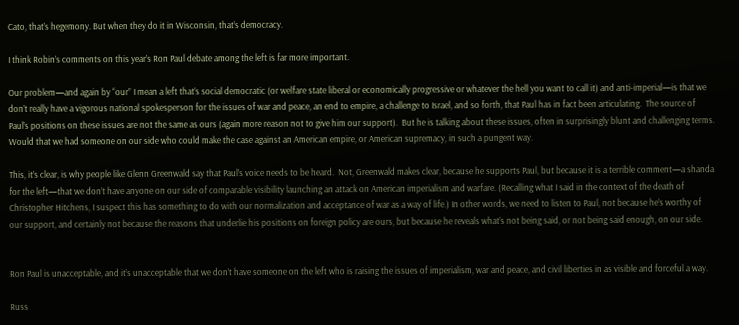Cato, that’s hegemony. But when they do it in Wisconsin, that’s democracy.

I think Robin’s comments on this year’s Ron Paul debate among the left is far more important.

Our problem—and again by “our” I mean a left that’s social democratic (or welfare state liberal or economically progressive or whatever the hell you want to call it) and anti-imperial—is that we don’t really have a vigorous national spokesperson for the issues of war and peace, an end to empire, a challenge to Israel, and so forth, that Paul has in fact been articulating.  The source of Paul’s positions on these issues are not the same as ours (again more reason not to give him our support).  But he is talking about these issues, often in surprisingly blunt and challenging terms. Would that we had someone on our side who could make the case against an American empire, or American supremacy, in such a pungent way.

This, it’s clear, is why people like Glenn Greenwald say that Paul’s voice needs to be heard.  Not, Greenwald makes clear, because he supports Paul, but because it is a terrible comment—a shanda for the left—that we don’t have anyone on our side of comparable visibility launching an attack on American imperialism and warfare. (Recalling what I said in the context of the death of Christopher Hitchens, I suspect this has something to do with our normalization and acceptance of war as a way of life.) In other words, we need to listen to Paul, not because he’s worthy of our support, and certainly not because the reasons that underlie his positions on foreign policy are ours, but because he reveals what’s not being said, or not being said enough, on our side.


Ron Paul is unacceptable, and it’s unacceptable that we don’t have someone on the left who is raising the issues of imperialism, war and peace, and civil liberties in as visible and forceful a way.

Russ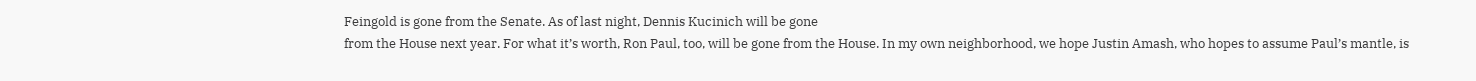Feingold is gone from the Senate. As of last night, Dennis Kucinich will be gone
from the House next year. For what it’s worth, Ron Paul, too, will be gone from the House. In my own neighborhood, we hope Justin Amash, who hopes to assume Paul’s mantle, is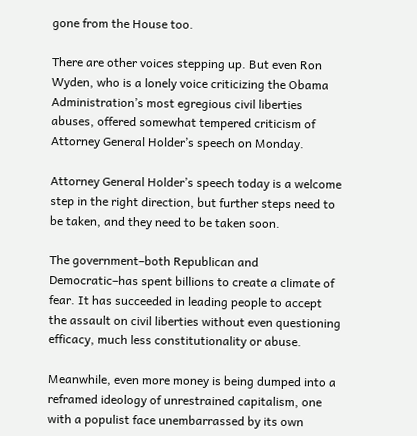gone from the House too.

There are other voices stepping up. But even Ron Wyden, who is a lonely voice criticizing the Obama Administration’s most egregious civil liberties abuses, offered somewhat tempered criticism of Attorney General Holder’s speech on Monday.

Attorney General Holder’s speech today is a welcome step in the right direction, but further steps need to be taken, and they need to be taken soon.

The government–both Republican and Democratic–has spent billions to create a climate of fear. It has succeeded in leading people to accept the assault on civil liberties without even questioning efficacy, much less constitutionality or abuse.

Meanwhile, even more money is being dumped into a reframed ideology of unrestrained capitalism, one with a populist face unembarrassed by its own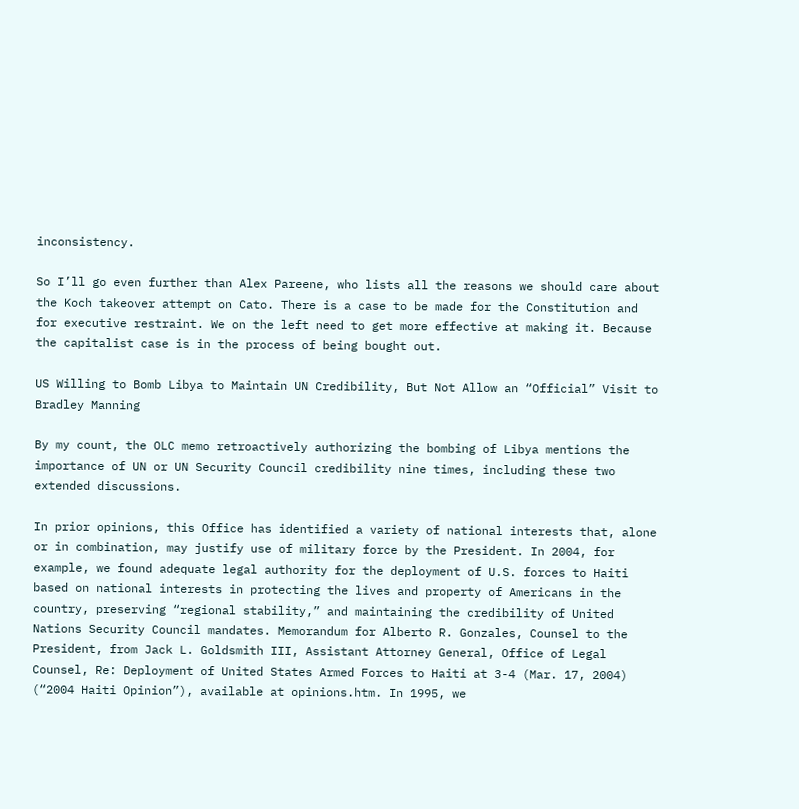inconsistency.

So I’ll go even further than Alex Pareene, who lists all the reasons we should care about the Koch takeover attempt on Cato. There is a case to be made for the Constitution and for executive restraint. We on the left need to get more effective at making it. Because the capitalist case is in the process of being bought out.

US Willing to Bomb Libya to Maintain UN Credibility, But Not Allow an “Official” Visit to Bradley Manning

By my count, the OLC memo retroactively authorizing the bombing of Libya mentions the importance of UN or UN Security Council credibility nine times, including these two extended discussions.

In prior opinions, this Office has identified a variety of national interests that, alone or in combination, may justify use of military force by the President. In 2004, for example, we found adequate legal authority for the deployment of U.S. forces to Haiti based on national interests in protecting the lives and property of Americans in the country, preserving “regional stability,” and maintaining the credibility of United Nations Security Council mandates. Memorandum for Alberto R. Gonzales, Counsel to the President, from Jack L. Goldsmith III, Assistant Attorney General, Office of Legal Counsel, Re: Deployment of United States Armed Forces to Haiti at 3-4 (Mar. 17, 2004) (“2004 Haiti Opinion”), available at opinions.htm. In 1995, we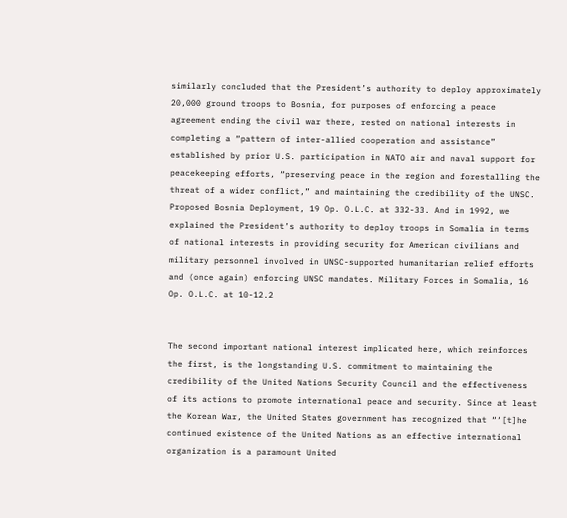similarly concluded that the President’s authority to deploy approximately 20,000 ground troops to Bosnia, for purposes of enforcing a peace agreement ending the civil war there, rested on national interests in completing a “pattern of inter-allied cooperation and assistance” established by prior U.S. participation in NATO air and naval support for peacekeeping efforts, “preserving peace in the region and forestalling the threat of a wider conflict,” and maintaining the credibility of the UNSC. Proposed Bosnia Deployment, 19 Op. O.L.C. at 332-33. And in 1992, we explained the President’s authority to deploy troops in Somalia in terms of national interests in providing security for American civilians and military personnel involved in UNSC-supported humanitarian relief efforts and (once again) enforcing UNSC mandates. Military Forces in Somalia, 16 Op. O.L.C. at 10-12.2


The second important national interest implicated here, which reinforces the first, is the longstanding U.S. commitment to maintaining the credibility of the United Nations Security Council and the effectiveness of its actions to promote international peace and security. Since at least the Korean War, the United States government has recognized that “‘[t]he continued existence of the United Nations as an effective international organization is a paramount United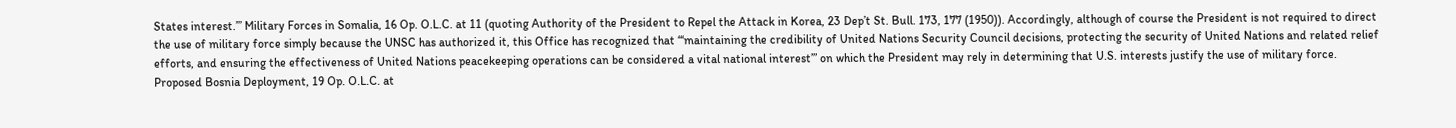States interest.’” Military Forces in Somalia, 16 Op. O.L.C. at 11 (quoting Authority of the President to Repel the Attack in Korea, 23 Dep’t St. Bull. 173, 177 (1950)). Accordingly, although of course the President is not required to direct the use of military force simply because the UNSC has authorized it, this Office has recognized that “‘maintaining the credibility of United Nations Security Council decisions, protecting the security of United Nations and related relief efforts, and ensuring the effectiveness of United Nations peacekeeping operations can be considered a vital national interest’” on which the President may rely in determining that U.S. interests justify the use of military force. Proposed Bosnia Deployment, 19 Op. O.L.C. at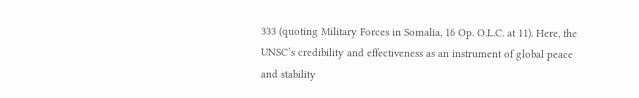333 (quoting Military Forces in Somalia, 16 Op. O.L.C. at 11). Here, the UNSC’s credibility and effectiveness as an instrument of global peace and stability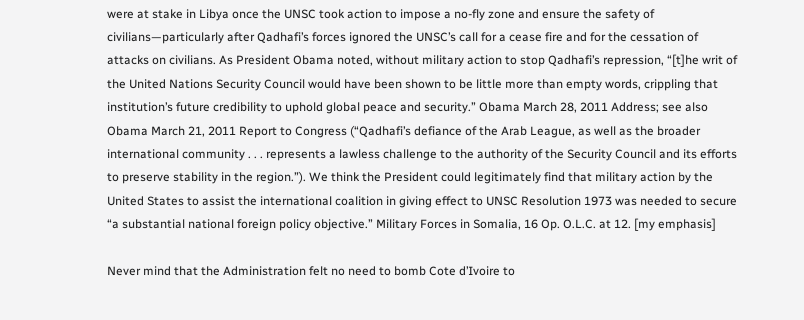were at stake in Libya once the UNSC took action to impose a no-fly zone and ensure the safety of civilians—particularly after Qadhafi’s forces ignored the UNSC’s call for a cease fire and for the cessation of attacks on civilians. As President Obama noted, without military action to stop Qadhafi’s repression, “[t]he writ of the United Nations Security Council would have been shown to be little more than empty words, crippling that institution’s future credibility to uphold global peace and security.” Obama March 28, 2011 Address; see also Obama March 21, 2011 Report to Congress (“Qadhafi’s defiance of the Arab League, as well as the broader international community . . . represents a lawless challenge to the authority of the Security Council and its efforts to preserve stability in the region.”). We think the President could legitimately find that military action by the United States to assist the international coalition in giving effect to UNSC Resolution 1973 was needed to secure “a substantial national foreign policy objective.” Military Forces in Somalia, 16 Op. O.L.C. at 12. [my emphasis]

Never mind that the Administration felt no need to bomb Cote d’Ivoire to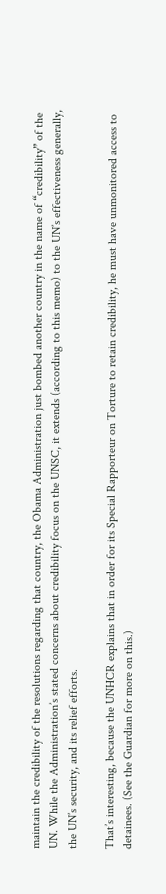maintain the credibility of the resolutions regarding that country, the Obama Administration just bombed another country in the name of “credibility” of the UN. While the Administration’s stated concerns about credibility focus on the UNSC, it extends (according to this memo) to the UN’s effectiveness generally, the UN’s security, and its relief efforts.

That’s interesting, because the UNHCR explains that in order for its Special Rapporteur on Torture to retain credibility, he must have unmonitored access to detainees. (See the Guardian for more on this.)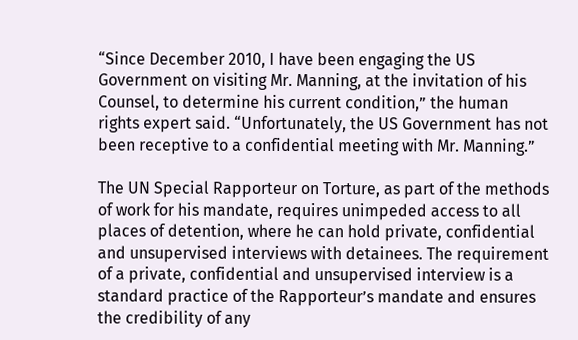“Since December 2010, I have been engaging the US Government on visiting Mr. Manning, at the invitation of his Counsel, to determine his current condition,” the human rights expert said. “Unfortunately, the US Government has not been receptive to a confidential meeting with Mr. Manning.”

The UN Special Rapporteur on Torture, as part of the methods of work for his mandate, requires unimpeded access to all places of detention, where he can hold private, confidential and unsupervised interviews with detainees. The requirement of a private, confidential and unsupervised interview is a standard practice of the Rapporteur’s mandate and ensures the credibility of any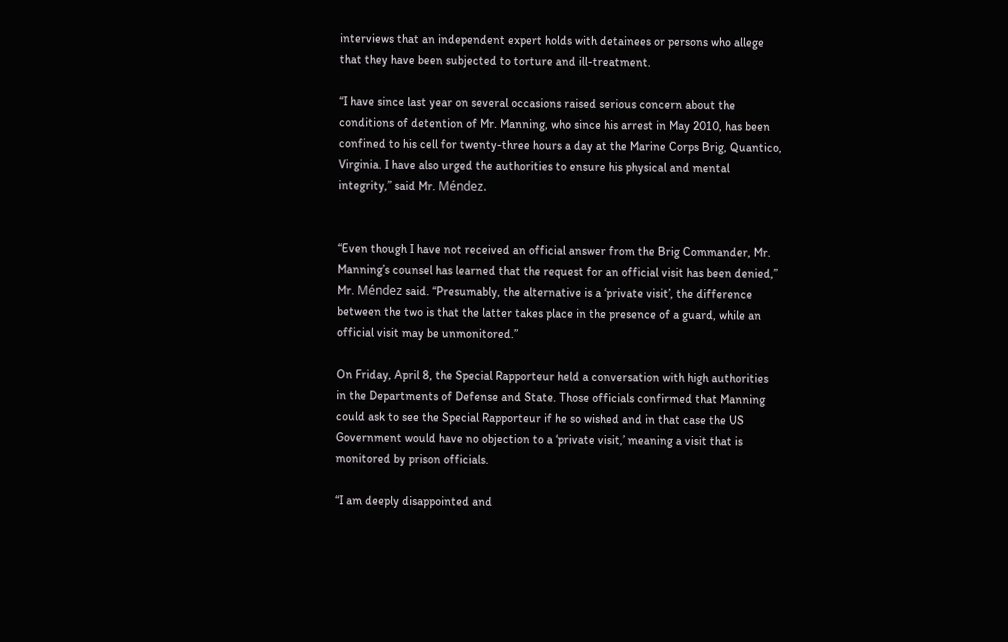interviews that an independent expert holds with detainees or persons who allege that they have been subjected to torture and ill-treatment.

“I have since last year on several occasions raised serious concern about the conditions of detention of Mr. Manning, who since his arrest in May 2010, has been confined to his cell for twenty-three hours a day at the Marine Corps Brig, Quantico, Virginia. I have also urged the authorities to ensure his physical and mental integrity,” said Mr. Méndez.


“Even though I have not received an official answer from the Brig Commander, Mr. Manning’s counsel has learned that the request for an official visit has been denied,” Mr. Méndez said. “Presumably, the alternative is a ‘private visit’, the difference between the two is that the latter takes place in the presence of a guard, while an official visit may be unmonitored.”

On Friday, April 8, the Special Rapporteur held a conversation with high authorities in the Departments of Defense and State. Those officials confirmed that Manning could ask to see the Special Rapporteur if he so wished and in that case the US Government would have no objection to a ‘private visit,’ meaning a visit that is monitored by prison officials.

“I am deeply disappointed and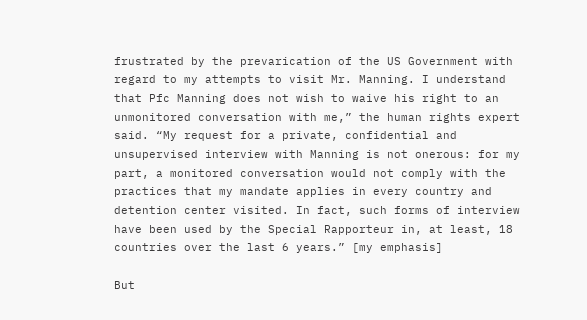frustrated by the prevarication of the US Government with regard to my attempts to visit Mr. Manning. I understand that Pfc Manning does not wish to waive his right to an unmonitored conversation with me,” the human rights expert said. “My request for a private, confidential and unsupervised interview with Manning is not onerous: for my part, a monitored conversation would not comply with the practices that my mandate applies in every country and detention center visited. In fact, such forms of interview have been used by the Special Rapporteur in, at least, 18 countries over the last 6 years.” [my emphasis]

But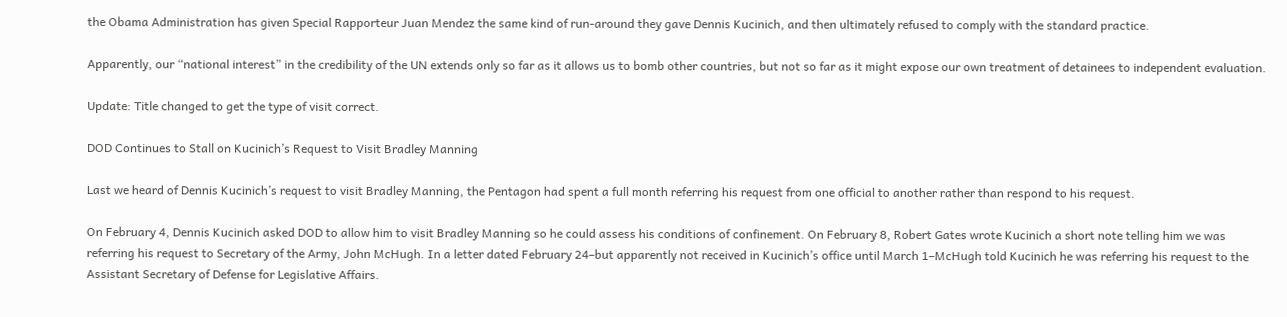the Obama Administration has given Special Rapporteur Juan Mendez the same kind of run-around they gave Dennis Kucinich, and then ultimately refused to comply with the standard practice.

Apparently, our “national interest” in the credibility of the UN extends only so far as it allows us to bomb other countries, but not so far as it might expose our own treatment of detainees to independent evaluation.

Update: Title changed to get the type of visit correct.

DOD Continues to Stall on Kucinich’s Request to Visit Bradley Manning

Last we heard of Dennis Kucinich’s request to visit Bradley Manning, the Pentagon had spent a full month referring his request from one official to another rather than respond to his request.

On February 4, Dennis Kucinich asked DOD to allow him to visit Bradley Manning so he could assess his conditions of confinement. On February 8, Robert Gates wrote Kucinich a short note telling him we was referring his request to Secretary of the Army, John McHugh. In a letter dated February 24–but apparently not received in Kucinich’s office until March 1–McHugh told Kucinich he was referring his request to the Assistant Secretary of Defense for Legislative Affairs.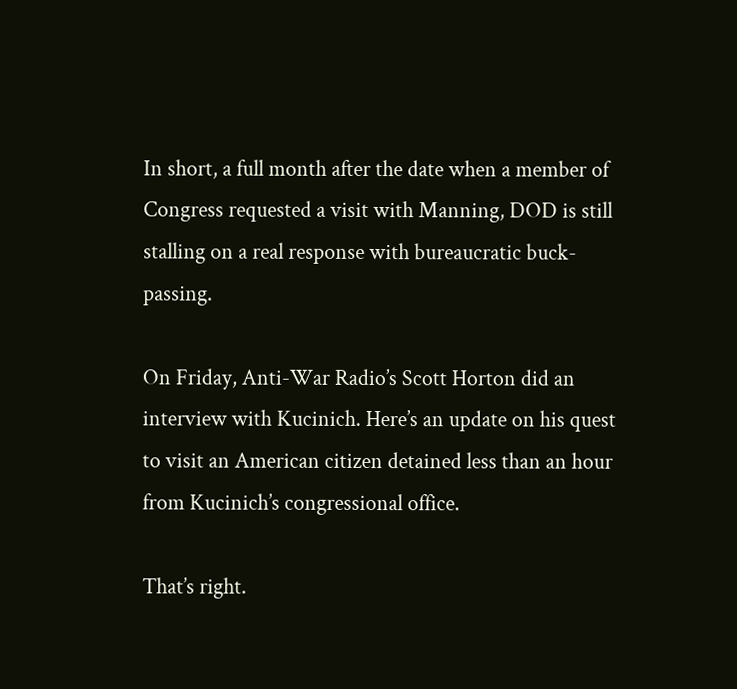In short, a full month after the date when a member of Congress requested a visit with Manning, DOD is still stalling on a real response with bureaucratic buck-passing.

On Friday, Anti-War Radio’s Scott Horton did an interview with Kucinich. Here’s an update on his quest to visit an American citizen detained less than an hour from Kucinich’s congressional office.

That’s right.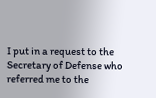I put in a request to the Secretary of Defense who referred me to the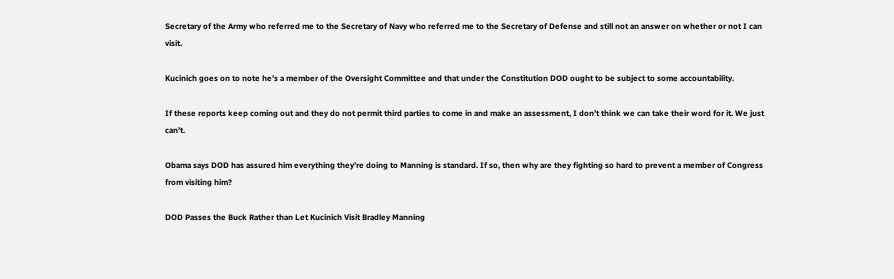Secretary of the Army who referred me to the Secretary of Navy who referred me to the Secretary of Defense and still not an answer on whether or not I can visit.

Kucinich goes on to note he’s a member of the Oversight Committee and that under the Constitution DOD ought to be subject to some accountability.

If these reports keep coming out and they do not permit third parties to come in and make an assessment, I don’t think we can take their word for it. We just can’t.

Obama says DOD has assured him everything they’re doing to Manning is standard. If so, then why are they fighting so hard to prevent a member of Congress from visiting him?

DOD Passes the Buck Rather than Let Kucinich Visit Bradley Manning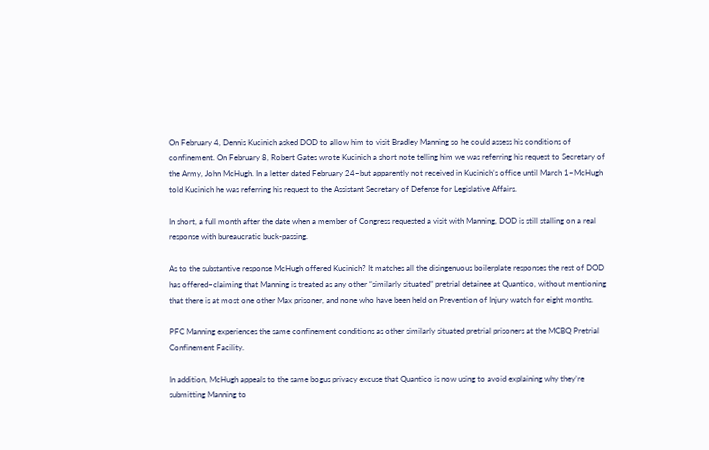On February 4, Dennis Kucinich asked DOD to allow him to visit Bradley Manning so he could assess his conditions of confinement. On February 8, Robert Gates wrote Kucinich a short note telling him we was referring his request to Secretary of the Army, John McHugh. In a letter dated February 24–but apparently not received in Kucinich’s office until March 1–McHugh told Kucinich he was referring his request to the Assistant Secretary of Defense for Legislative Affairs.

In short, a full month after the date when a member of Congress requested a visit with Manning, DOD is still stalling on a real response with bureaucratic buck-passing.

As to the substantive response McHugh offered Kucinich? It matches all the disingenuous boilerplate responses the rest of DOD has offered–claiming that Manning is treated as any other “similarly situated” pretrial detainee at Quantico, without mentioning that there is at most one other Max prisoner, and none who have been held on Prevention of Injury watch for eight months.

PFC Manning experiences the same confinement conditions as other similarly situated pretrial prisoners at the MCBQ Pretrial Confinement Facility.

In addition, McHugh appeals to the same bogus privacy excuse that Quantico is now using to avoid explaining why they’re submitting Manning to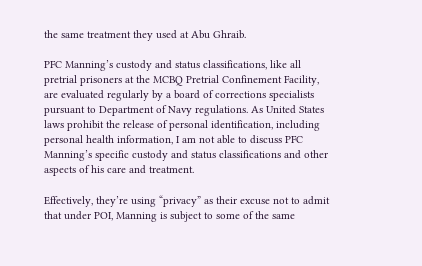the same treatment they used at Abu Ghraib.

PFC Manning’s custody and status classifications, like all pretrial prisoners at the MCBQ Pretrial Confinement Facility, are evaluated regularly by a board of corrections specialists pursuant to Department of Navy regulations. As United States laws prohibit the release of personal identification, including personal health information, I am not able to discuss PFC Manning’s specific custody and status classifications and other aspects of his care and treatment.

Effectively, they’re using “privacy” as their excuse not to admit that under POI, Manning is subject to some of the same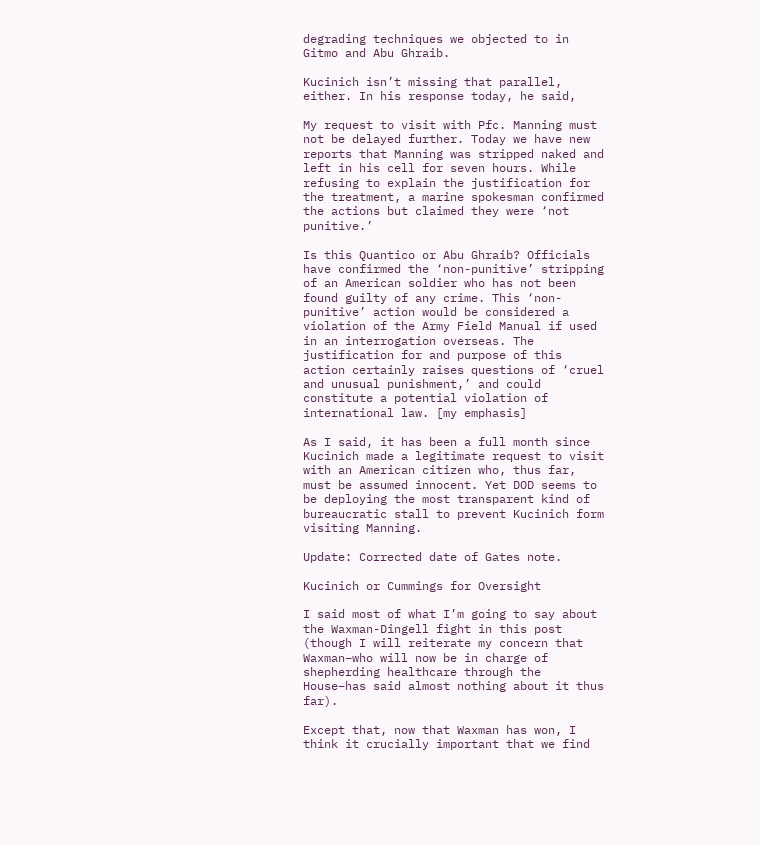degrading techniques we objected to in Gitmo and Abu Ghraib.

Kucinich isn’t missing that parallel, either. In his response today, he said,

My request to visit with Pfc. Manning must not be delayed further. Today we have new reports that Manning was stripped naked and left in his cell for seven hours. While refusing to explain the justification for the treatment, a marine spokesman confirmed the actions but claimed they were ‘not punitive.’

Is this Quantico or Abu Ghraib? Officials have confirmed the ‘non-punitive’ stripping of an American soldier who has not been found guilty of any crime. This ‘non-punitive’ action would be considered a violation of the Army Field Manual if used in an interrogation overseas. The justification for and purpose of this action certainly raises questions of ‘cruel and unusual punishment,’ and could constitute a potential violation of international law. [my emphasis]

As I said, it has been a full month since Kucinich made a legitimate request to visit with an American citizen who, thus far, must be assumed innocent. Yet DOD seems to be deploying the most transparent kind of bureaucratic stall to prevent Kucinich form visiting Manning.

Update: Corrected date of Gates note.

Kucinich or Cummings for Oversight

I said most of what I’m going to say about the Waxman-Dingell fight in this post (though I will reiterate my concern that Waxman–who will now be in charge of shepherding healthcare through the House–has said almost nothing about it thus far).

Except that, now that Waxman has won, I think it crucially important that we find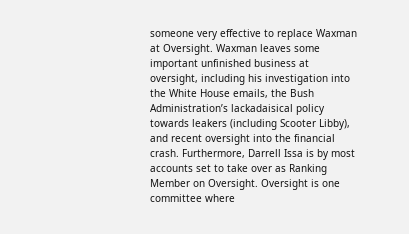someone very effective to replace Waxman at Oversight. Waxman leaves some important unfinished business at oversight, including his investigation into the White House emails, the Bush Administration’s lackadaisical policy towards leakers (including Scooter Libby), and recent oversight into the financial crash. Furthermore, Darrell Issa is by most accounts set to take over as Ranking Member on Oversight. Oversight is one committee where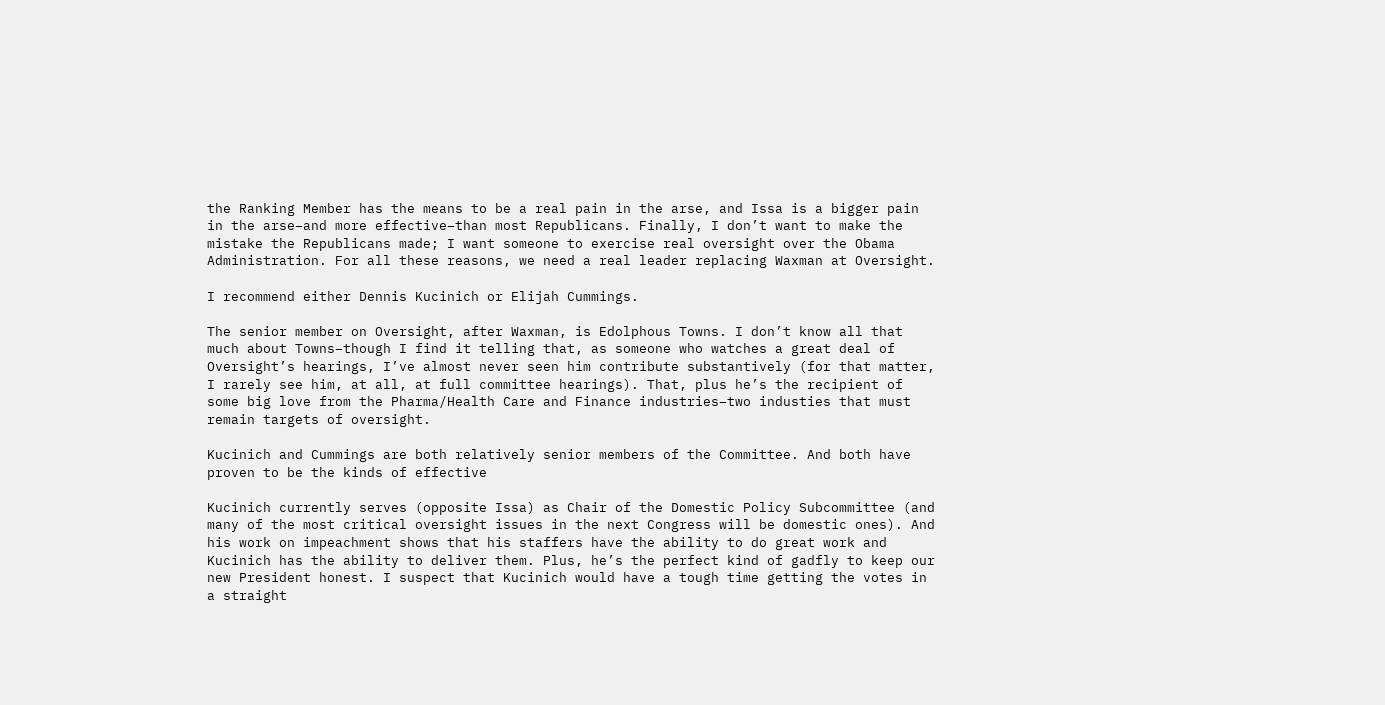the Ranking Member has the means to be a real pain in the arse, and Issa is a bigger pain in the arse–and more effective–than most Republicans. Finally, I don’t want to make the mistake the Republicans made; I want someone to exercise real oversight over the Obama Administration. For all these reasons, we need a real leader replacing Waxman at Oversight.

I recommend either Dennis Kucinich or Elijah Cummings.

The senior member on Oversight, after Waxman, is Edolphous Towns. I don’t know all that much about Towns–though I find it telling that, as someone who watches a great deal of Oversight’s hearings, I’ve almost never seen him contribute substantively (for that matter, I rarely see him, at all, at full committee hearings). That, plus he’s the recipient of some big love from the Pharma/Health Care and Finance industries–two industies that must remain targets of oversight.

Kucinich and Cummings are both relatively senior members of the Committee. And both have proven to be the kinds of effective

Kucinich currently serves (opposite Issa) as Chair of the Domestic Policy Subcommittee (and many of the most critical oversight issues in the next Congress will be domestic ones). And his work on impeachment shows that his staffers have the ability to do great work and Kucinich has the ability to deliver them. Plus, he’s the perfect kind of gadfly to keep our new President honest. I suspect that Kucinich would have a tough time getting the votes in a straight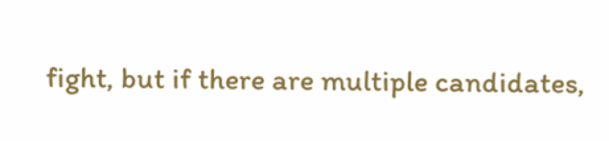fight, but if there are multiple candidates,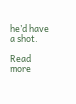he’d have a shot.

Read more